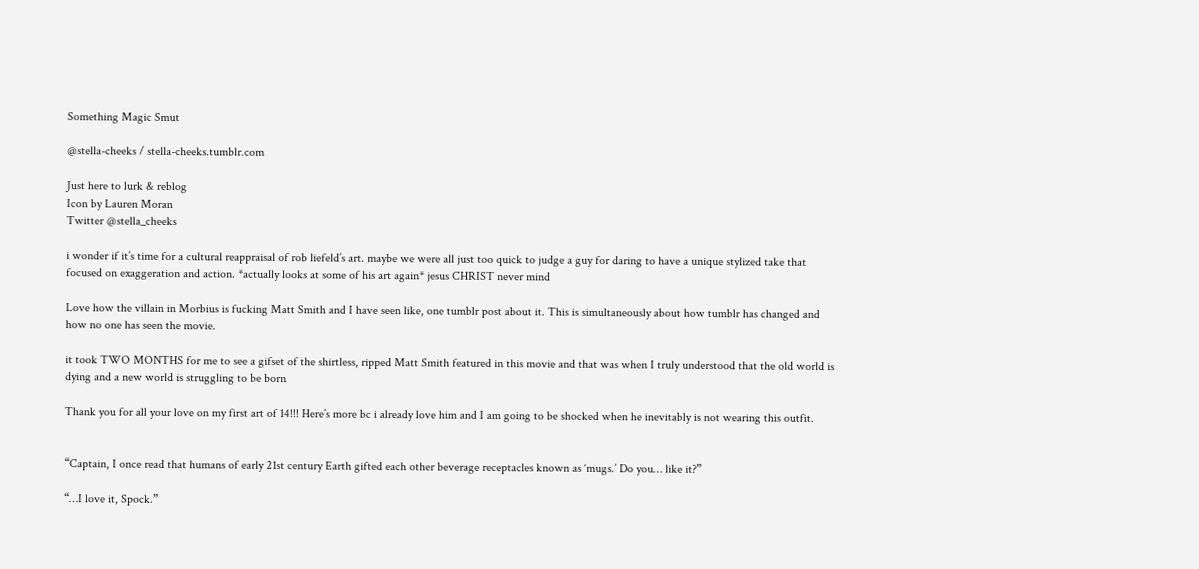Something Magic Smut

@stella-cheeks / stella-cheeks.tumblr.com

Just here to lurk & reblog
Icon by Lauren Moran
Twitter @stella_cheeks

i wonder if it’s time for a cultural reappraisal of rob liefeld’s art. maybe we were all just too quick to judge a guy for daring to have a unique stylized take that focused on exaggeration and action. *actually looks at some of his art again* jesus CHRIST never mind

Love how the villain in Morbius is fucking Matt Smith and I have seen like, one tumblr post about it. This is simultaneously about how tumblr has changed and how no one has seen the movie.

it took TWO MONTHS for me to see a gifset of the shirtless, ripped Matt Smith featured in this movie and that was when I truly understood that the old world is dying and a new world is struggling to be born

Thank you for all your love on my first art of 14!!! Here’s more bc i already love him and I am going to be shocked when he inevitably is not wearing this outfit.


“Captain, I once read that humans of early 21st century Earth gifted each other beverage receptacles known as ‘mugs.’ Do you… like it?”

“…I love it, Spock.”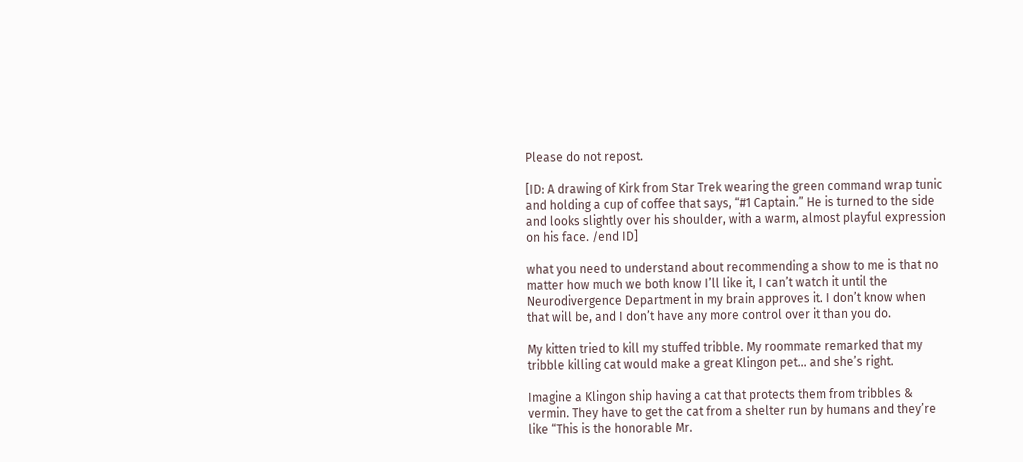Please do not repost.

[ID: A drawing of Kirk from Star Trek wearing the green command wrap tunic and holding a cup of coffee that says, “#1 Captain.” He is turned to the side and looks slightly over his shoulder, with a warm, almost playful expression on his face. /end ID]

what you need to understand about recommending a show to me is that no matter how much we both know I’ll like it, I can’t watch it until the Neurodivergence Department in my brain approves it. I don’t know when that will be, and I don’t have any more control over it than you do.

My kitten tried to kill my stuffed tribble. My roommate remarked that my tribble killing cat would make a great Klingon pet… and she’s right.

Imagine a Klingon ship having a cat that protects them from tribbles & vermin. They have to get the cat from a shelter run by humans and they’re like “This is the honorable Mr.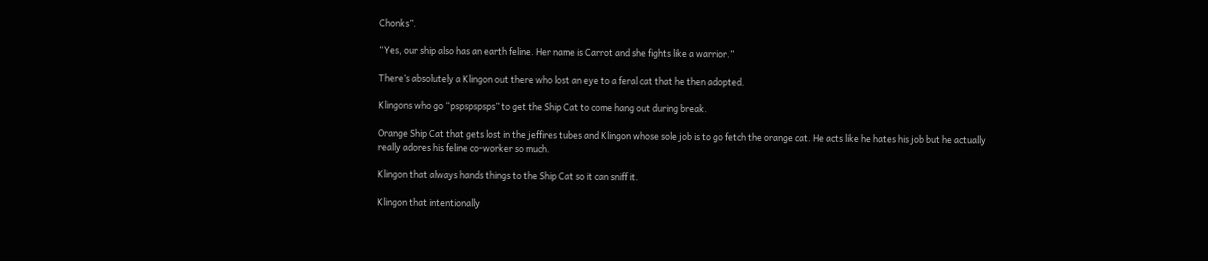Chonks”.

“Yes, our ship also has an earth feline. Her name is Carrot and she fights like a warrior.”

There’s absolutely a Klingon out there who lost an eye to a feral cat that he then adopted.

Klingons who go “pspspspsps” to get the Ship Cat to come hang out during break.

Orange Ship Cat that gets lost in the jeffires tubes and Klingon whose sole job is to go fetch the orange cat. He acts like he hates his job but he actually really adores his feline co-worker so much.

Klingon that always hands things to the Ship Cat so it can sniff it.

Klingon that intentionally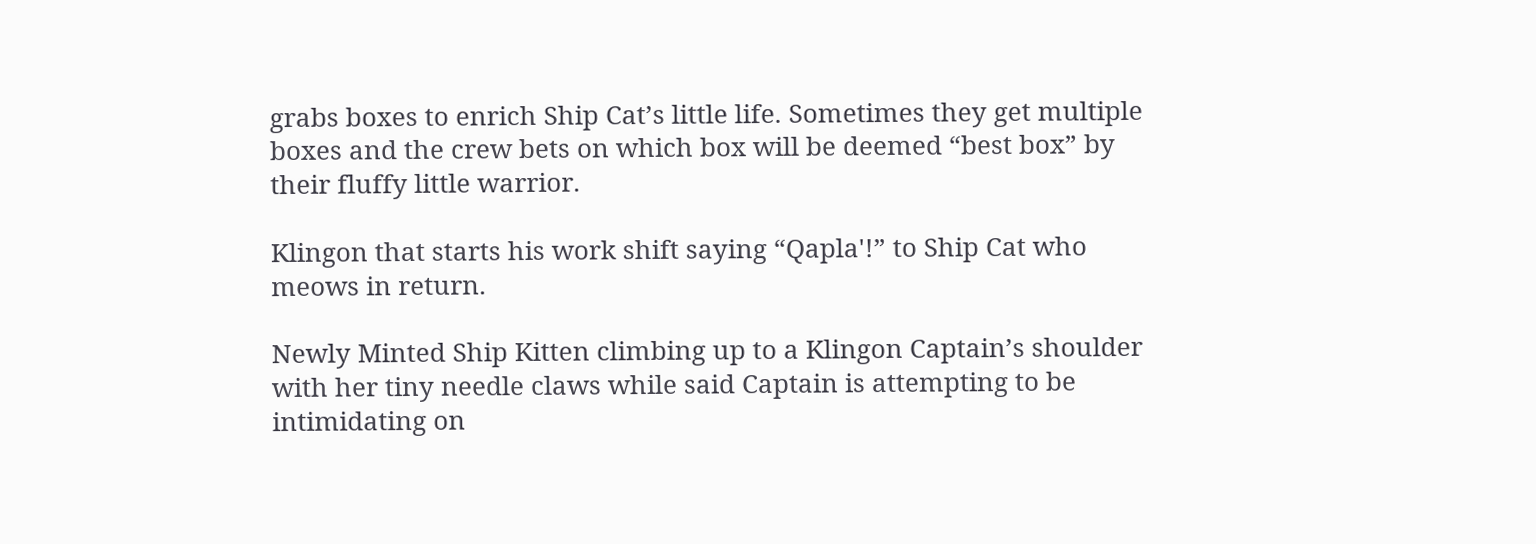grabs boxes to enrich Ship Cat’s little life. Sometimes they get multiple boxes and the crew bets on which box will be deemed “best box” by their fluffy little warrior.

Klingon that starts his work shift saying “Qapla'!” to Ship Cat who meows in return.

Newly Minted Ship Kitten climbing up to a Klingon Captain’s shoulder with her tiny needle claws while said Captain is attempting to be intimidating on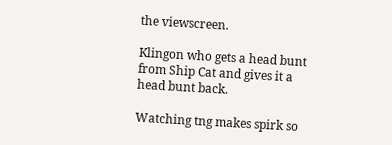the viewscreen.

Klingon who gets a head bunt from Ship Cat and gives it a head bunt back.

Watching tng makes spirk so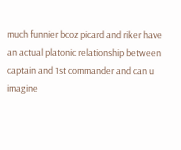much funnier bcoz picard and riker have an actual platonic relationship between captain and 1st commander and can u imagine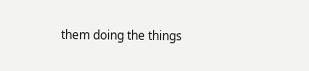them doing the things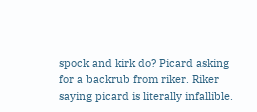spock and kirk do? Picard asking for a backrub from riker. Riker saying picard is literally infallible.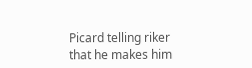Picard telling riker that he makes him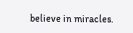believe in miracles.